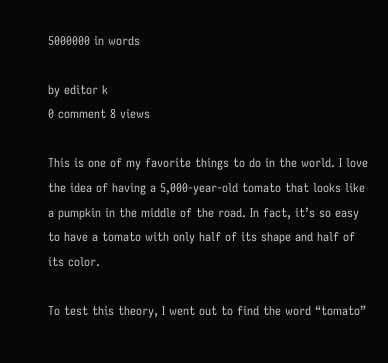5000000 in words

by editor k
0 comment 8 views

This is one of my favorite things to do in the world. I love the idea of having a 5,000-year-old tomato that looks like a pumpkin in the middle of the road. In fact, it’s so easy to have a tomato with only half of its shape and half of its color.

To test this theory, I went out to find the word “tomato”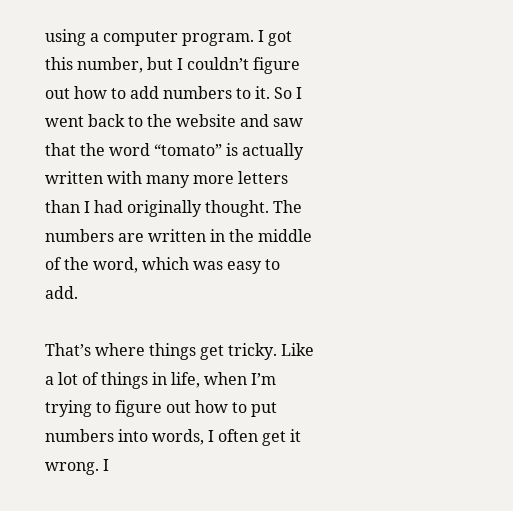using a computer program. I got this number, but I couldn’t figure out how to add numbers to it. So I went back to the website and saw that the word “tomato” is actually written with many more letters than I had originally thought. The numbers are written in the middle of the word, which was easy to add.

That’s where things get tricky. Like a lot of things in life, when I’m trying to figure out how to put numbers into words, I often get it wrong. I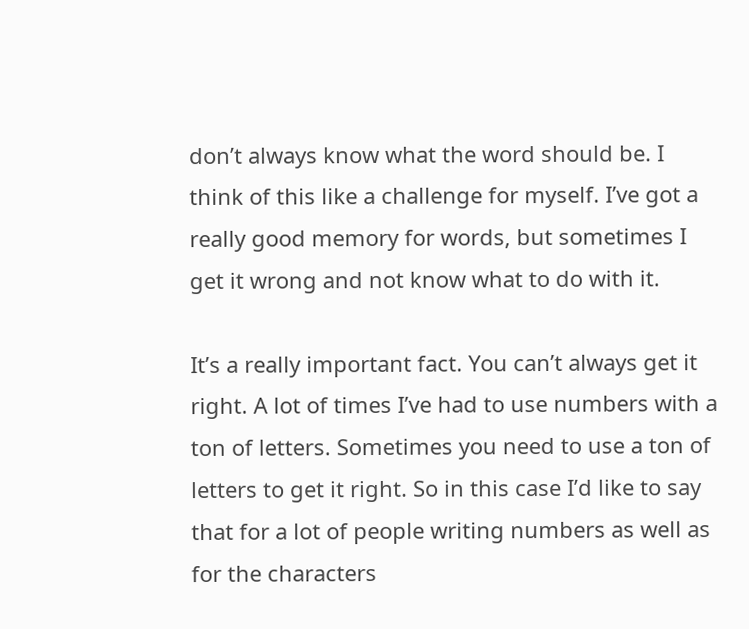don’t always know what the word should be. I think of this like a challenge for myself. I’ve got a really good memory for words, but sometimes I get it wrong and not know what to do with it.

It’s a really important fact. You can’t always get it right. A lot of times I’ve had to use numbers with a ton of letters. Sometimes you need to use a ton of letters to get it right. So in this case I’d like to say that for a lot of people writing numbers as well as for the characters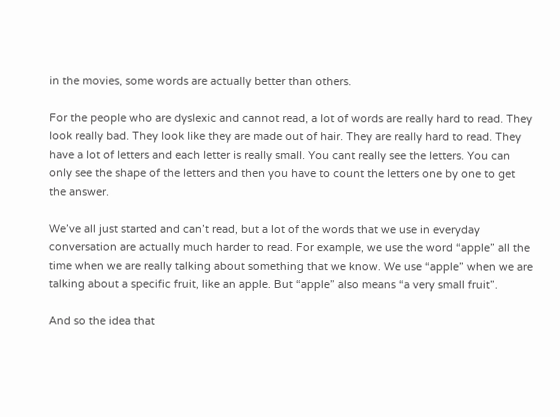in the movies, some words are actually better than others.

For the people who are dyslexic and cannot read, a lot of words are really hard to read. They look really bad. They look like they are made out of hair. They are really hard to read. They have a lot of letters and each letter is really small. You cant really see the letters. You can only see the shape of the letters and then you have to count the letters one by one to get the answer.

We’ve all just started and can’t read, but a lot of the words that we use in everyday conversation are actually much harder to read. For example, we use the word “apple” all the time when we are really talking about something that we know. We use “apple” when we are talking about a specific fruit, like an apple. But “apple” also means “a very small fruit”.

And so the idea that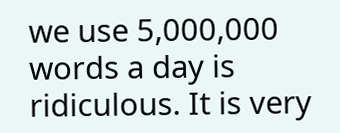we use 5,000,000 words a day is ridiculous. It is very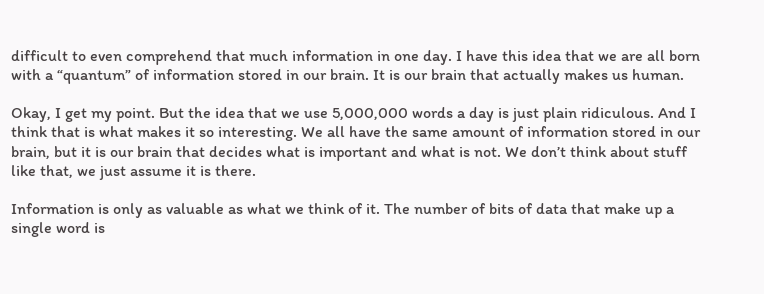difficult to even comprehend that much information in one day. I have this idea that we are all born with a “quantum” of information stored in our brain. It is our brain that actually makes us human.

Okay, I get my point. But the idea that we use 5,000,000 words a day is just plain ridiculous. And I think that is what makes it so interesting. We all have the same amount of information stored in our brain, but it is our brain that decides what is important and what is not. We don’t think about stuff like that, we just assume it is there.

Information is only as valuable as what we think of it. The number of bits of data that make up a single word is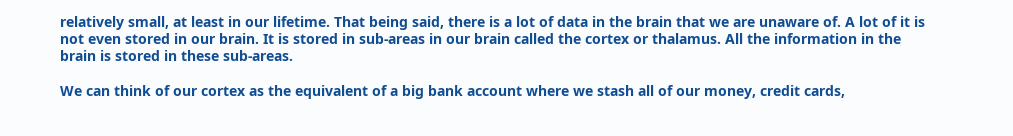relatively small, at least in our lifetime. That being said, there is a lot of data in the brain that we are unaware of. A lot of it is not even stored in our brain. It is stored in sub-areas in our brain called the cortex or thalamus. All the information in the brain is stored in these sub-areas.

We can think of our cortex as the equivalent of a big bank account where we stash all of our money, credit cards,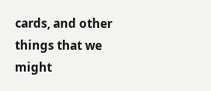cards, and other things that we might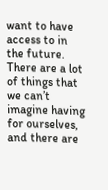want to have access to in the future. There are a lot of things that we can’t imagine having for ourselves, and there are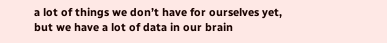a lot of things we don’t have for ourselves yet, but we have a lot of data in our brain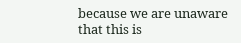because we are unaware that this is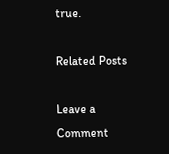true.

Related Posts

Leave a Comment